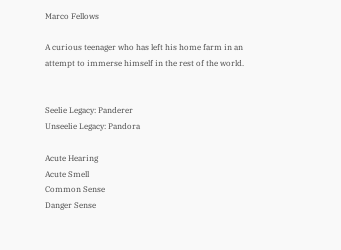Marco Fellows

A curious teenager who has left his home farm in an attempt to immerse himself in the rest of the world.


Seelie Legacy: Panderer
Unseelie Legacy: Pandora

Acute Hearing
Acute Smell
Common Sense
Danger Sense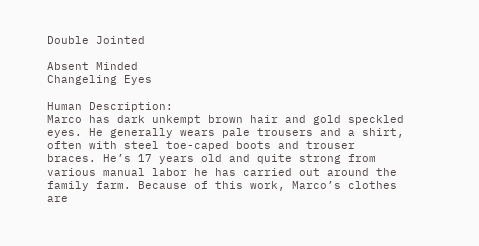Double Jointed

Absent Minded
Changeling Eyes

Human Description:
Marco has dark unkempt brown hair and gold speckled eyes. He generally wears pale trousers and a shirt, often with steel toe-caped boots and trouser braces. He’s 17 years old and quite strong from various manual labor he has carried out around the family farm. Because of this work, Marco’s clothes are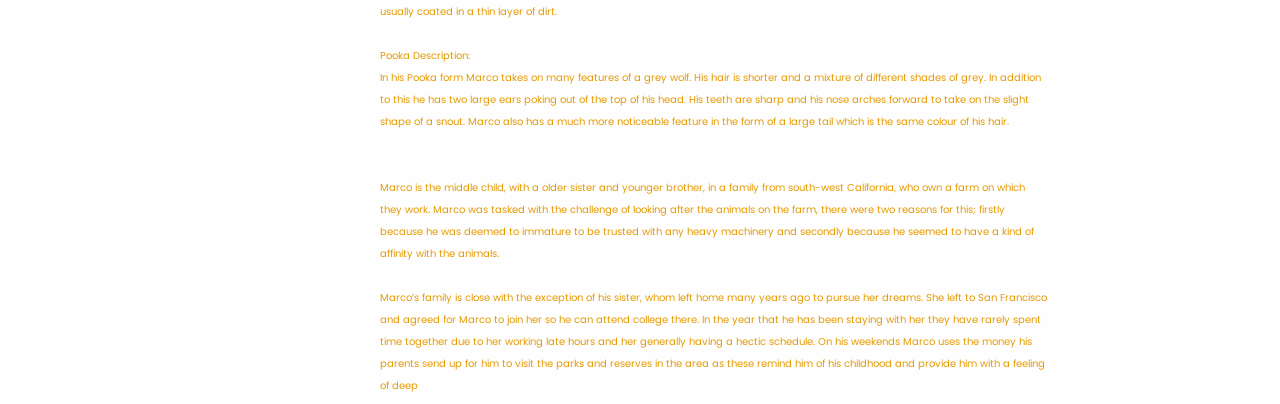usually coated in a thin layer of dirt.

Pooka Description:
In his Pooka form Marco takes on many features of a grey wolf. His hair is shorter and a mixture of different shades of grey. In addition to this he has two large ears poking out of the top of his head. His teeth are sharp and his nose arches forward to take on the slight shape of a snout. Marco also has a much more noticeable feature in the form of a large tail which is the same colour of his hair.


Marco is the middle child, with a older sister and younger brother, in a family from south-west California, who own a farm on which they work. Marco was tasked with the challenge of looking after the animals on the farm, there were two reasons for this; firstly because he was deemed to immature to be trusted with any heavy machinery and secondly because he seemed to have a kind of affinity with the animals.

Marco’s family is close with the exception of his sister, whom left home many years ago to pursue her dreams. She left to San Francisco and agreed for Marco to join her so he can attend college there. In the year that he has been staying with her they have rarely spent time together due to her working late hours and her generally having a hectic schedule. On his weekends Marco uses the money his parents send up for him to visit the parks and reserves in the area as these remind him of his childhood and provide him with a feeling of deep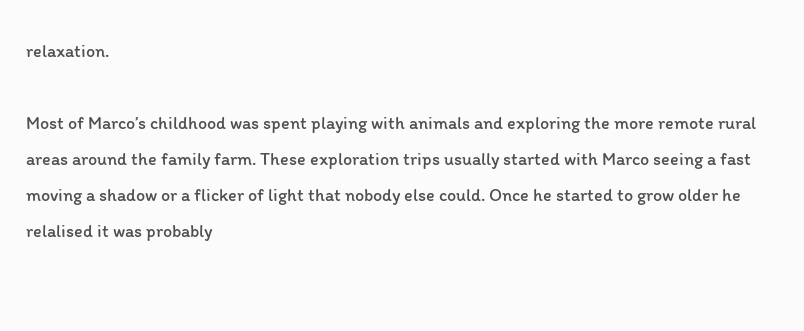relaxation.

Most of Marco’s childhood was spent playing with animals and exploring the more remote rural areas around the family farm. These exploration trips usually started with Marco seeing a fast moving a shadow or a flicker of light that nobody else could. Once he started to grow older he relalised it was probably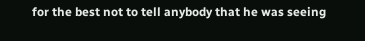for the best not to tell anybody that he was seeing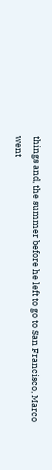things and, the summer before he left to go to San Francisco, Marco went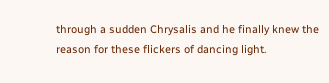through a sudden Chrysalis and he finally knew the reason for these flickers of dancing light.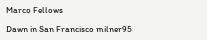Marco Fellows

Dawn in San Francisco milner95